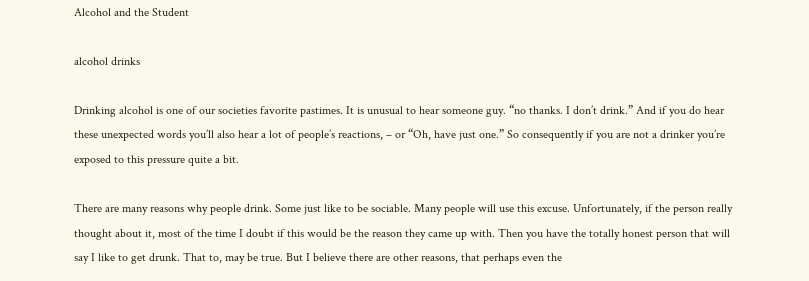Alcohol and the Student

alcohol drinks

Drinking alcohol is one of our societies favorite pastimes. It is unusual to hear someone guy. “no thanks. I don’t drink.” And if you do hear these unexpected words you’ll also hear a lot of people’s reactions, – or “Oh, have just one.” So consequently if you are not a drinker you’re exposed to this pressure quite a bit.

There are many reasons why people drink. Some just like to be sociable. Many people will use this excuse. Unfortunately, if the person really thought about it, most of the time I doubt if this would be the reason they came up with. Then you have the totally honest person that will say I like to get drunk. That to, may be true. But I believe there are other reasons, that perhaps even the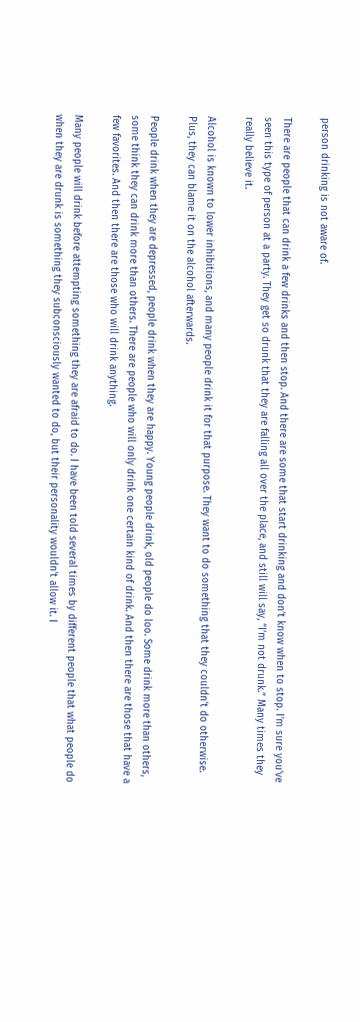person drinking is not aware of.

There are people that can drink a few drinks and then stop. And there are some that start drinking and don’t know when to stop. I’m sure you’ve seen this type of person at a party. They get so drunk that they are falling all over the place, and still will say, “I’m not drunk.” Many times they really believe it.

Alcohol is known to lower inhibitions, and many people drink it for that purpose. They want to do something that they couldn’t do otherwise. Plus, they can blame it on the alcohol afterwards.

People drink when they are depressed, people drink when they are happy. Young people drink, old people do loo. Some drink more than others, some think they can drink more than others. There are people who will only drink one certain kind of drink. And then there are those that have a few favorites. And then there are those who will drink anything.

Many people will drink before attempting something they are afraid to do. I have been told several times by different people that what people do when they are drunk is something they subconsciously wanted to do, but their personality wouldn’t allow it. I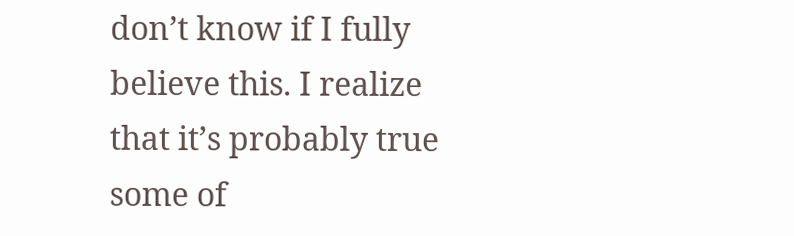don’t know if I fully believe this. I realize that it’s probably true some of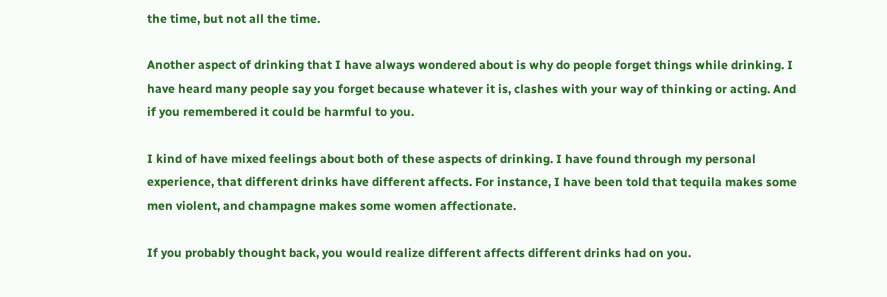the time, but not all the time.

Another aspect of drinking that I have always wondered about is why do people forget things while drinking. I have heard many people say you forget because whatever it is, clashes with your way of thinking or acting. And if you remembered it could be harmful to you.

I kind of have mixed feelings about both of these aspects of drinking. I have found through my personal experience, that different drinks have different affects. For instance, I have been told that tequila makes some men violent, and champagne makes some women affectionate.

If you probably thought back, you would realize different affects different drinks had on you.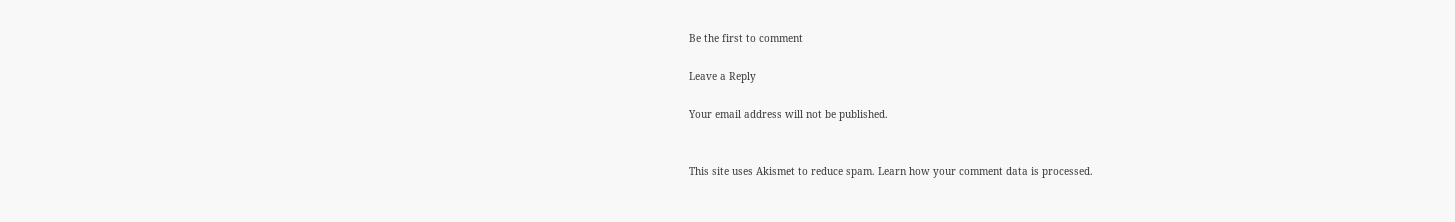Be the first to comment

Leave a Reply

Your email address will not be published.


This site uses Akismet to reduce spam. Learn how your comment data is processed.